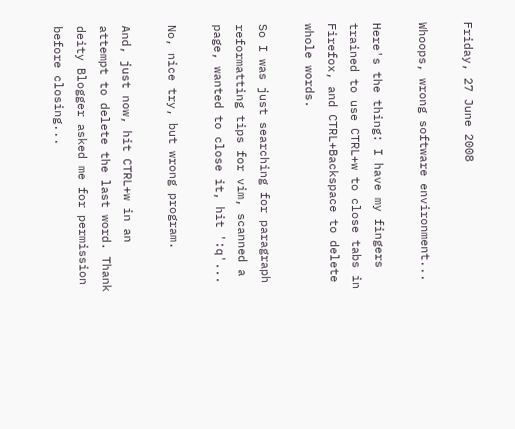Friday, 27 June 2008

Whoops, wrong software environment...

Here's the thing: I have my fingers trained to use CTRL+w to close tabs in Firefox, and CTRL+Backspace to delete whole words.

So I was just searching for paragraph reformatting tips for vim, scanned a page, wanted to close it, hit ':q'...

No, nice try, but wrong program.

And, just now, hit CTRL+w in an attempt to delete the last word. Thank deity Blogger asked me for permission before closing...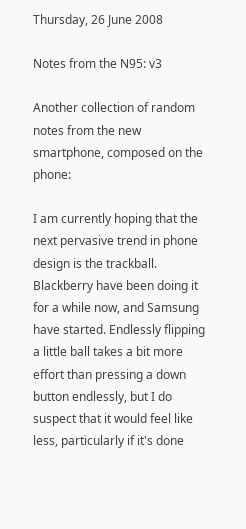Thursday, 26 June 2008

Notes from the N95: v3

Another collection of random notes from the new smartphone, composed on the phone:

I am currently hoping that the next pervasive trend in phone design is the trackball. Blackberry have been doing it for a while now, and Samsung have started. Endlessly flipping a little ball takes a bit more effort than pressing a down button endlessly, but I do suspect that it would feel like less, particularly if it's done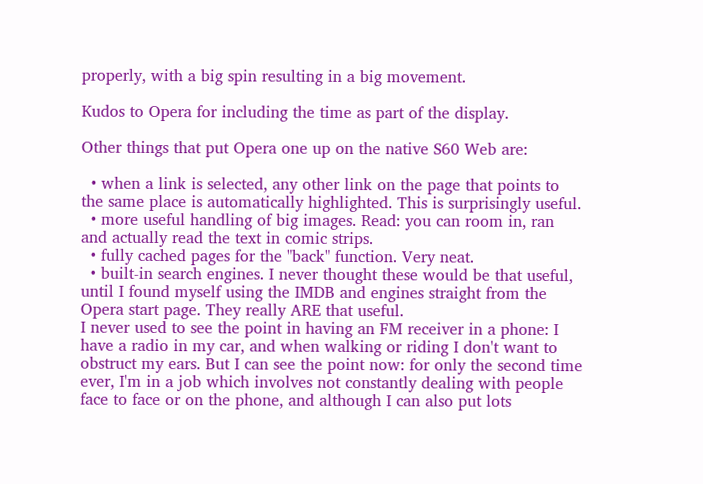properly, with a big spin resulting in a big movement.

Kudos to Opera for including the time as part of the display.

Other things that put Opera one up on the native S60 Web are:

  • when a link is selected, any other link on the page that points to the same place is automatically highlighted. This is surprisingly useful.
  • more useful handling of big images. Read: you can room in, ran and actually read the text in comic strips.
  • fully cached pages for the "back" function. Very neat.
  • built-in search engines. I never thought these would be that useful, until I found myself using the IMDB and engines straight from the Opera start page. They really ARE that useful.
I never used to see the point in having an FM receiver in a phone: I have a radio in my car, and when walking or riding I don't want to obstruct my ears. But I can see the point now: for only the second time ever, I'm in a job which involves not constantly dealing with people face to face or on the phone, and although I can also put lots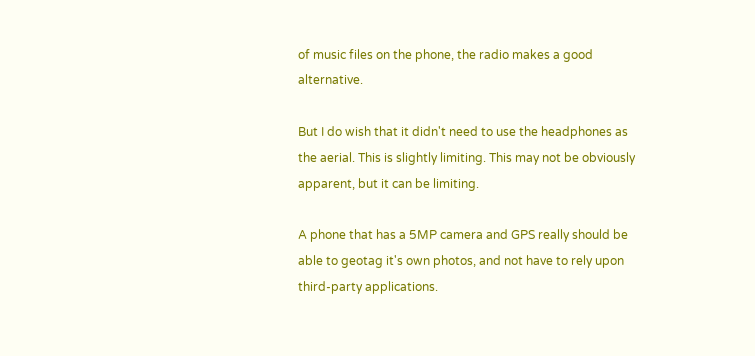of music files on the phone, the radio makes a good alternative.

But I do wish that it didn't need to use the headphones as the aerial. This is slightly limiting. This may not be obviously apparent, but it can be limiting.

A phone that has a 5MP camera and GPS really should be able to geotag it's own photos, and not have to rely upon third-party applications.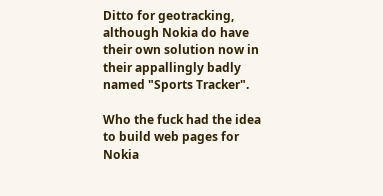Ditto for geotracking, although Nokia do have their own solution now in their appallingly badly named "Sports Tracker".

Who the fuck had the idea to build web pages for Nokia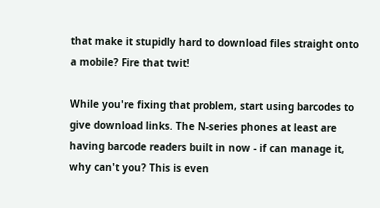that make it stupidly hard to download files straight onto a mobile? Fire that twit!

While you're fixing that problem, start using barcodes to give download links. The N-series phones at least are having barcode readers built in now - if can manage it, why can't you? This is even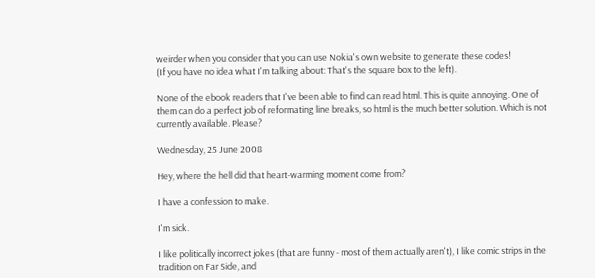weirder when you consider that you can use Nokia's own website to generate these codes!
(If you have no idea what I'm talking about: That's the square box to the left).

None of the ebook readers that I've been able to find can read html. This is quite annoying. One of them can do a perfect job of reformating line breaks, so html is the much better solution. Which is not currently available. Please?

Wednesday, 25 June 2008

Hey, where the hell did that heart-warming moment come from?

I have a confession to make.

I'm sick.

I like politically incorrect jokes (that are funny - most of them actually aren't), I like comic strips in the tradition on Far Side, and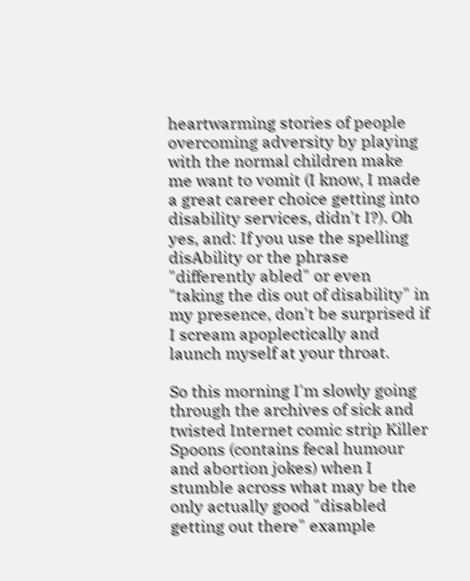heartwarming stories of people overcoming adversity by playing with the normal children make me want to vomit (I know, I made a great career choice getting into disability services, didn't I?). Oh yes, and: If you use the spelling disAbility or the phrase "differently abled" or even "taking the dis out of disability" in my presence, don't be surprised if I scream apoplectically and launch myself at your throat.

So this morning I'm slowly going through the archives of sick and twisted Internet comic strip Killer Spoons (contains fecal humour and abortion jokes) when I stumble across what may be the only actually good "disabled getting out there" example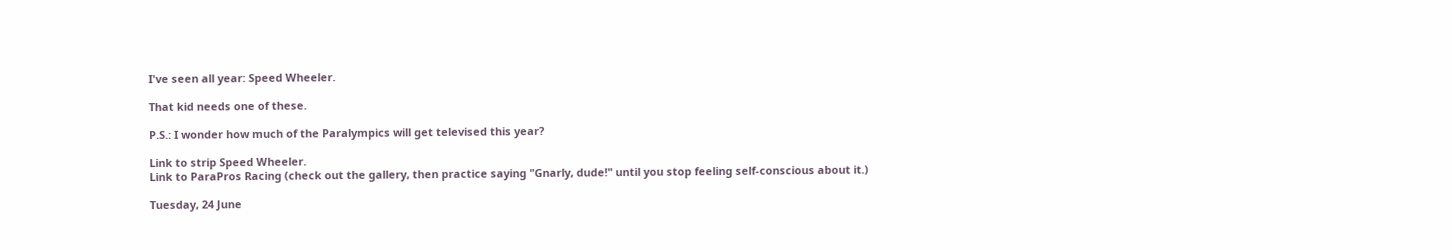I've seen all year: Speed Wheeler.

That kid needs one of these.

P.S.: I wonder how much of the Paralympics will get televised this year?

Link to strip Speed Wheeler.
Link to ParaPros Racing (check out the gallery, then practice saying "Gnarly, dude!" until you stop feeling self-conscious about it.)

Tuesday, 24 June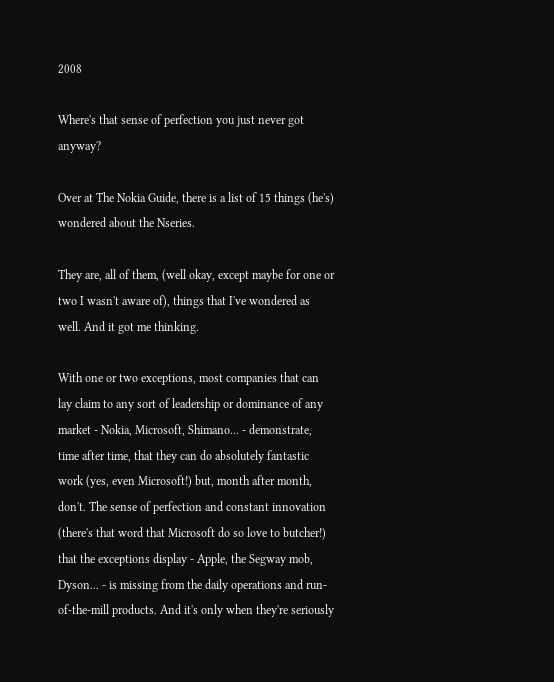2008

Where's that sense of perfection you just never got anyway?

Over at The Nokia Guide, there is a list of 15 things (he's) wondered about the Nseries.

They are, all of them, (well okay, except maybe for one or two I wasn't aware of), things that I've wondered as well. And it got me thinking.

With one or two exceptions, most companies that can lay claim to any sort of leadership or dominance of any market - Nokia, Microsoft, Shimano... - demonstrate, time after time, that they can do absolutely fantastic work (yes, even Microsoft!) but, month after month, don't. The sense of perfection and constant innovation (there's that word that Microsoft do so love to butcher!) that the exceptions display - Apple, the Segway mob, Dyson... - is missing from the daily operations and run-of-the-mill products. And it's only when they're seriously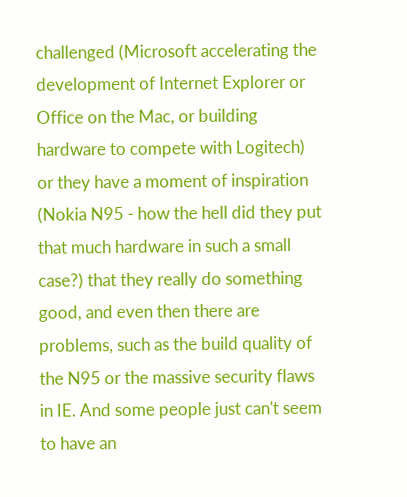challenged (Microsoft accelerating the development of Internet Explorer or Office on the Mac, or building hardware to compete with Logitech) or they have a moment of inspiration (Nokia N95 - how the hell did they put that much hardware in such a small case?) that they really do something good, and even then there are problems, such as the build quality of the N95 or the massive security flaws in IE. And some people just can't seem to have an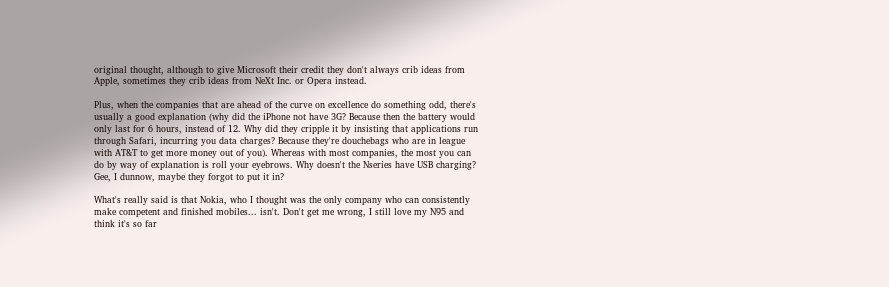original thought, although to give Microsoft their credit they don't always crib ideas from Apple, sometimes they crib ideas from NeXt Inc. or Opera instead.

Plus, when the companies that are ahead of the curve on excellence do something odd, there's usually a good explanation (why did the iPhone not have 3G? Because then the battery would only last for 6 hours, instead of 12. Why did they cripple it by insisting that applications run through Safari, incurring you data charges? Because they're douchebags who are in league with AT&T to get more money out of you). Whereas with most companies, the most you can do by way of explanation is roll your eyebrows. Why doesn't the Nseries have USB charging? Gee, I dunnow, maybe they forgot to put it in?

What's really said is that Nokia, who I thought was the only company who can consistently make competent and finished mobiles... isn't. Don't get me wrong, I still love my N95 and think it's so far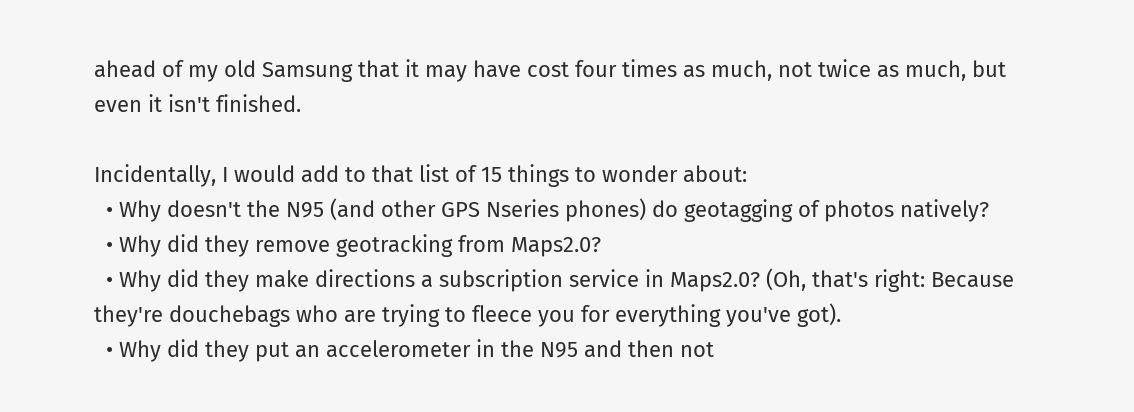ahead of my old Samsung that it may have cost four times as much, not twice as much, but even it isn't finished.

Incidentally, I would add to that list of 15 things to wonder about:
  • Why doesn't the N95 (and other GPS Nseries phones) do geotagging of photos natively?
  • Why did they remove geotracking from Maps2.0?
  • Why did they make directions a subscription service in Maps2.0? (Oh, that's right: Because they're douchebags who are trying to fleece you for everything you've got).
  • Why did they put an accelerometer in the N95 and then not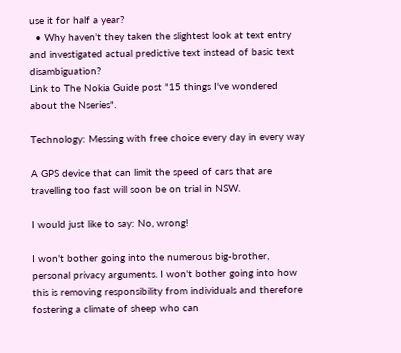use it for half a year?
  • Why haven't they taken the slightest look at text entry and investigated actual predictive text instead of basic text disambiguation?
Link to The Nokia Guide post "15 things I've wondered about the Nseries".

Technology: Messing with free choice every day in every way

A GPS device that can limit the speed of cars that are travelling too fast will soon be on trial in NSW.

I would just like to say: No, wrong!

I won't bother going into the numerous big-brother, personal privacy arguments. I won't bother going into how this is removing responsibility from individuals and therefore fostering a climate of sheep who can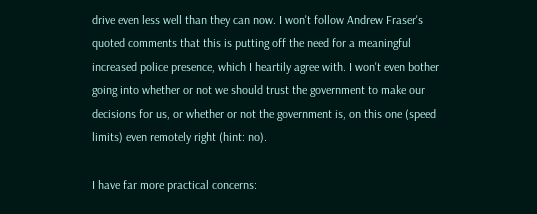drive even less well than they can now. I won't follow Andrew Fraser's quoted comments that this is putting off the need for a meaningful increased police presence, which I heartily agree with. I won't even bother going into whether or not we should trust the government to make our decisions for us, or whether or not the government is, on this one (speed limits) even remotely right (hint: no).

I have far more practical concerns: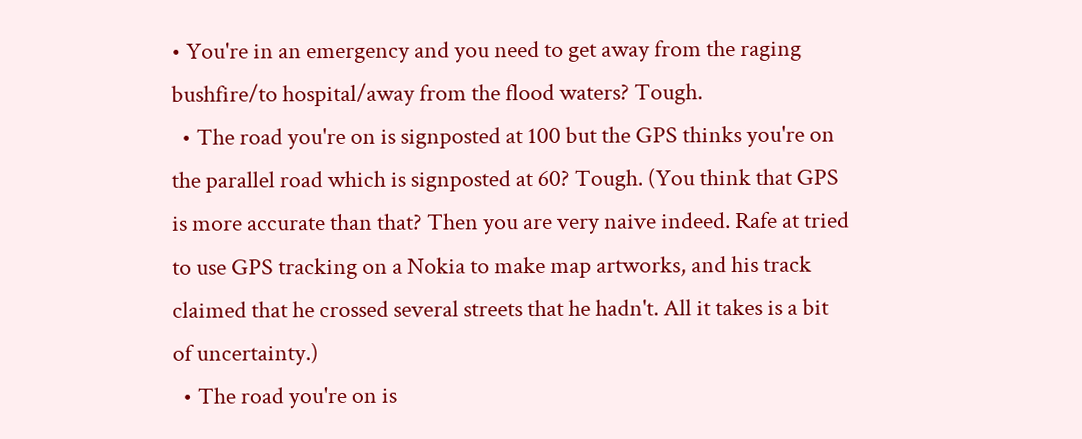• You're in an emergency and you need to get away from the raging bushfire/to hospital/away from the flood waters? Tough.
  • The road you're on is signposted at 100 but the GPS thinks you're on the parallel road which is signposted at 60? Tough. (You think that GPS is more accurate than that? Then you are very naive indeed. Rafe at tried to use GPS tracking on a Nokia to make map artworks, and his track claimed that he crossed several streets that he hadn't. All it takes is a bit of uncertainty.)
  • The road you're on is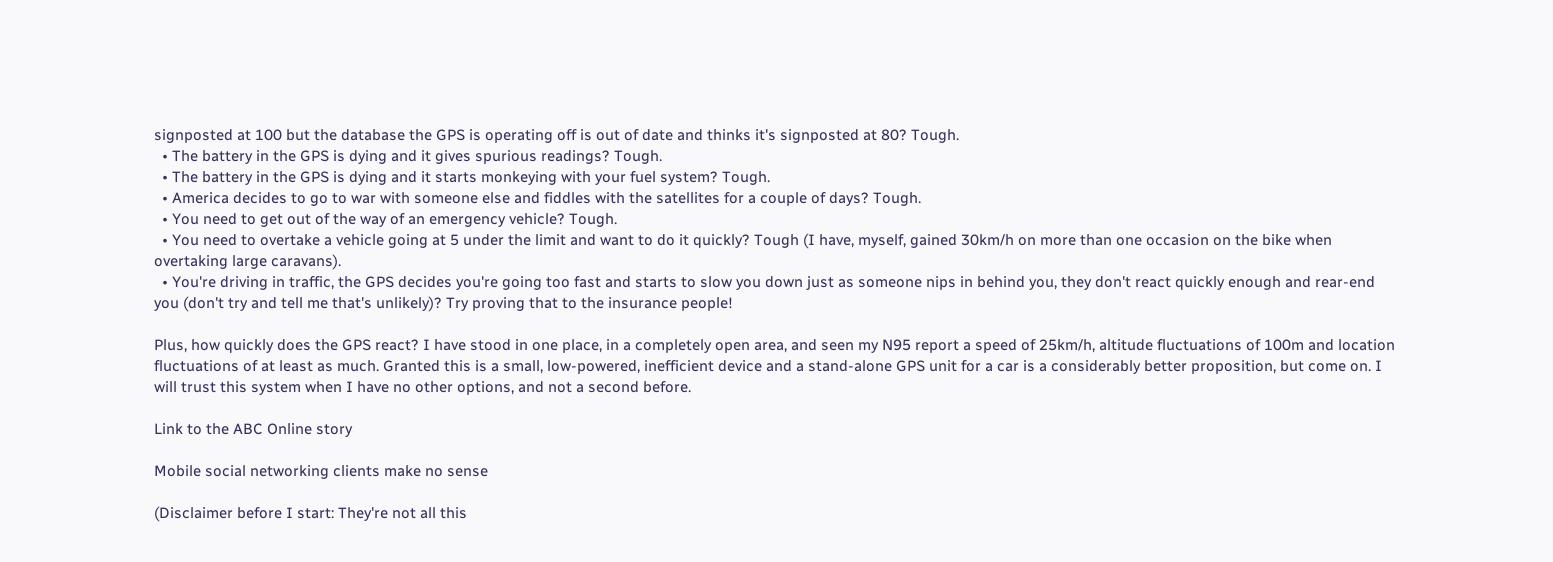signposted at 100 but the database the GPS is operating off is out of date and thinks it's signposted at 80? Tough.
  • The battery in the GPS is dying and it gives spurious readings? Tough.
  • The battery in the GPS is dying and it starts monkeying with your fuel system? Tough.
  • America decides to go to war with someone else and fiddles with the satellites for a couple of days? Tough.
  • You need to get out of the way of an emergency vehicle? Tough.
  • You need to overtake a vehicle going at 5 under the limit and want to do it quickly? Tough (I have, myself, gained 30km/h on more than one occasion on the bike when overtaking large caravans).
  • You're driving in traffic, the GPS decides you're going too fast and starts to slow you down just as someone nips in behind you, they don't react quickly enough and rear-end you (don't try and tell me that's unlikely)? Try proving that to the insurance people!

Plus, how quickly does the GPS react? I have stood in one place, in a completely open area, and seen my N95 report a speed of 25km/h, altitude fluctuations of 100m and location fluctuations of at least as much. Granted this is a small, low-powered, inefficient device and a stand-alone GPS unit for a car is a considerably better proposition, but come on. I will trust this system when I have no other options, and not a second before.

Link to the ABC Online story

Mobile social networking clients make no sense

(Disclaimer before I start: They're not all this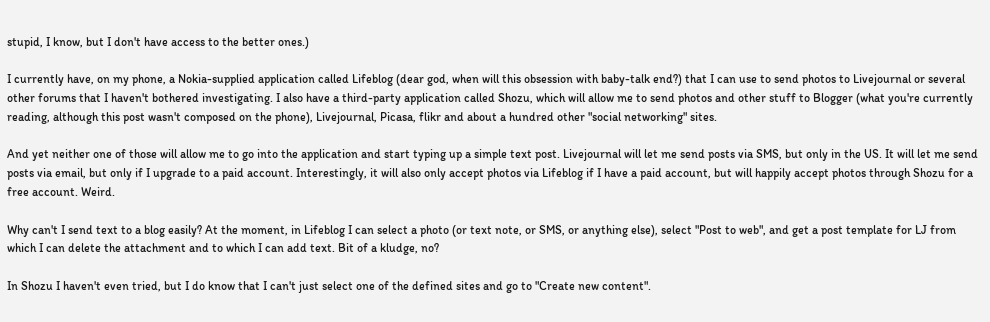stupid, I know, but I don't have access to the better ones.)

I currently have, on my phone, a Nokia-supplied application called Lifeblog (dear god, when will this obsession with baby-talk end?) that I can use to send photos to Livejournal or several other forums that I haven't bothered investigating. I also have a third-party application called Shozu, which will allow me to send photos and other stuff to Blogger (what you're currently reading, although this post wasn't composed on the phone), Livejournal, Picasa, flikr and about a hundred other "social networking" sites.

And yet neither one of those will allow me to go into the application and start typing up a simple text post. Livejournal will let me send posts via SMS, but only in the US. It will let me send posts via email, but only if I upgrade to a paid account. Interestingly, it will also only accept photos via Lifeblog if I have a paid account, but will happily accept photos through Shozu for a free account. Weird.

Why can't I send text to a blog easily? At the moment, in Lifeblog I can select a photo (or text note, or SMS, or anything else), select "Post to web", and get a post template for LJ from which I can delete the attachment and to which I can add text. Bit of a kludge, no?

In Shozu I haven't even tried, but I do know that I can't just select one of the defined sites and go to "Create new content".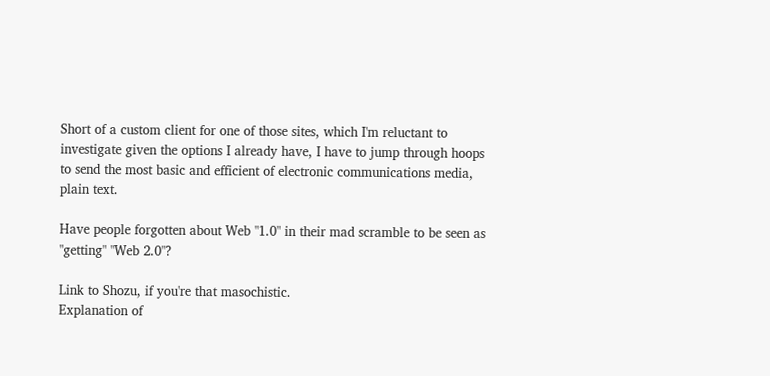Short of a custom client for one of those sites, which I'm reluctant to investigate given the options I already have, I have to jump through hoops to send the most basic and efficient of electronic communications media, plain text.

Have people forgotten about Web "1.0" in their mad scramble to be seen as "getting" "Web 2.0"?

Link to Shozu, if you're that masochistic.
Explanation of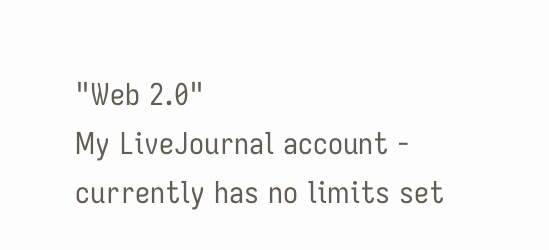"Web 2.0"
My LiveJournal account - currently has no limits set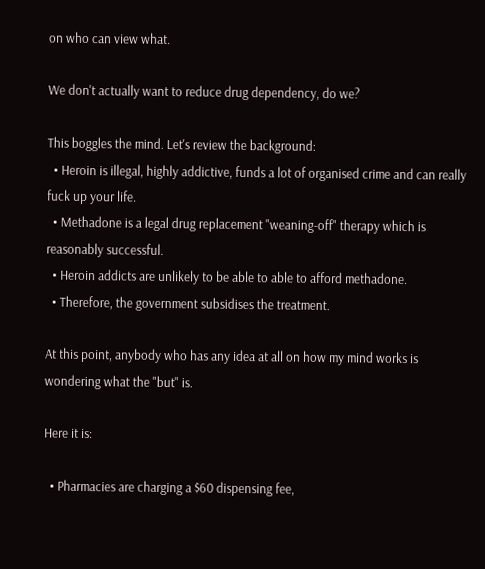on who can view what.

We don't actually want to reduce drug dependency, do we?

This boggles the mind. Let's review the background:
  • Heroin is illegal, highly addictive, funds a lot of organised crime and can really fuck up your life.
  • Methadone is a legal drug replacement "weaning-off" therapy which is reasonably successful.
  • Heroin addicts are unlikely to be able to able to afford methadone.
  • Therefore, the government subsidises the treatment.

At this point, anybody who has any idea at all on how my mind works is wondering what the "but" is.

Here it is:

  • Pharmacies are charging a $60 dispensing fee,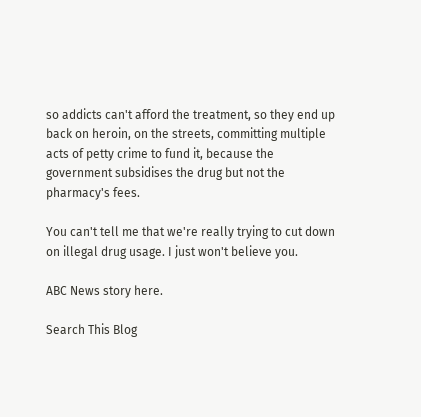so addicts can't afford the treatment, so they end up back on heroin, on the streets, committing multiple acts of petty crime to fund it, because the government subsidises the drug but not the pharmacy's fees.

You can't tell me that we're really trying to cut down on illegal drug usage. I just won't believe you.

ABC News story here.

Search This Blog